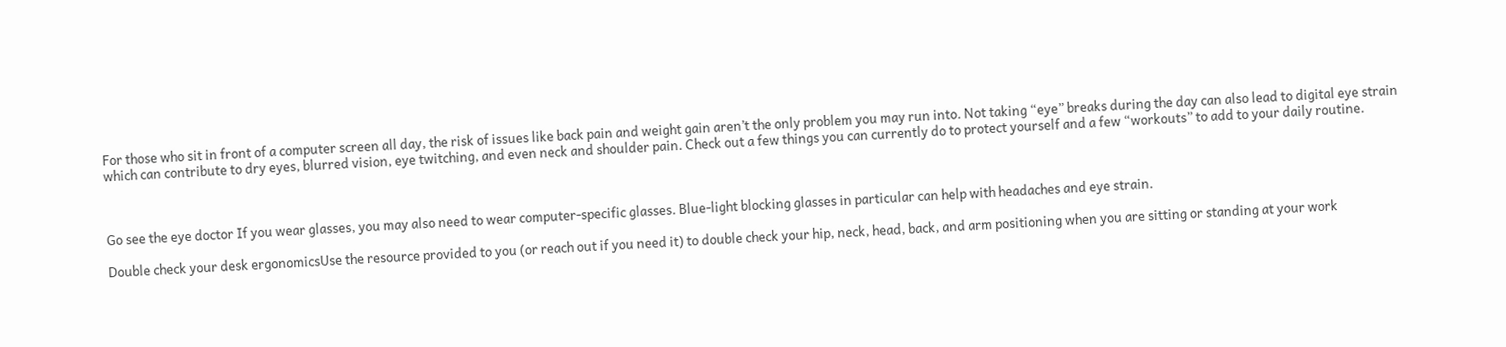For those who sit in front of a computer screen all day, the risk of issues like back pain and weight gain aren’t the only problem you may run into. Not taking “eye” breaks during the day can also lead to digital eye strain which can contribute to dry eyes, blurred vision, eye twitching, and even neck and shoulder pain. Check out a few things you can currently do to protect yourself and a few “workouts” to add to your daily routine.



Go see the eye doctor If you wear glasses, you may also need to wear computer-specific glasses. Blue-light blocking glasses in particular can help with headaches and eye strain.

Double check your desk ergonomicsUse the resource provided to you (or reach out if you need it) to double check your hip, neck, head, back, and arm positioning when you are sitting or standing at your work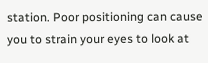station. Poor positioning can cause you to strain your eyes to look at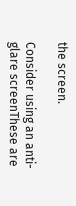the screen.

Consider using an anti-glare screenThese are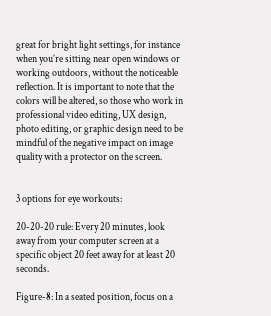great for bright light settings, for instance when you’re sitting near open windows or working outdoors, without the noticeable reflection. It is important to note that the colors will be altered, so those who work in professional video editing, UX design, photo editing, or graphic design need to be mindful of the negative impact on image quality with a protector on the screen.


3 options for eye workouts:

20-20-20 rule: Every 20 minutes, look away from your computer screen at a specific object 20 feet away for at least 20 seconds.

Figure-8: In a seated position, focus on a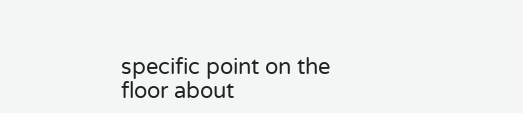specific point on the floor about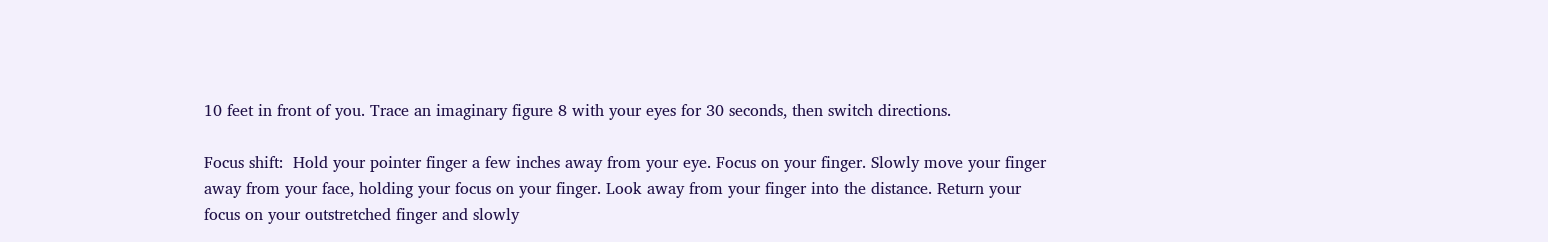10 feet in front of you. Trace an imaginary figure 8 with your eyes for 30 seconds, then switch directions.

Focus shift:  Hold your pointer finger a few inches away from your eye. Focus on your finger. Slowly move your finger away from your face, holding your focus on your finger. Look away from your finger into the distance. Return your focus on your outstretched finger and slowly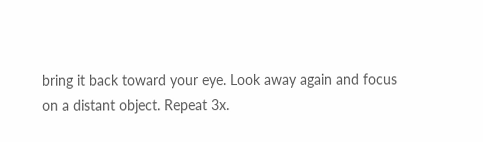bring it back toward your eye. Look away again and focus on a distant object. Repeat 3x.